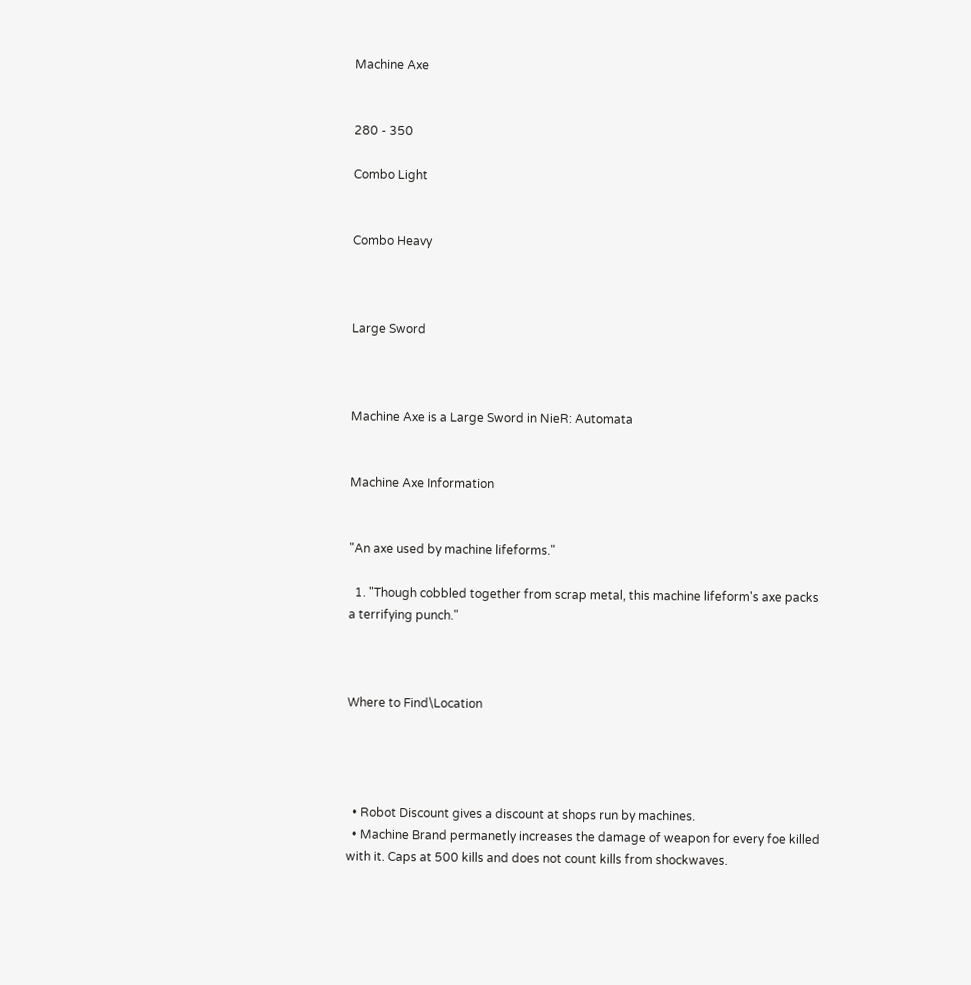Machine Axe


280 - 350

Combo Light


Combo Heavy



Large Sword



Machine Axe is a Large Sword in NieR: Automata


Machine Axe Information


"An axe used by machine lifeforms."

  1. "Though cobbled together from scrap metal, this machine lifeform's axe packs a terrifying punch."



Where to Find\Location




  • Robot Discount gives a discount at shops run by machines.
  • Machine Brand permanetly increases the damage of weapon for every foe killed with it. Caps at 500 kills and does not count kills from shockwaves.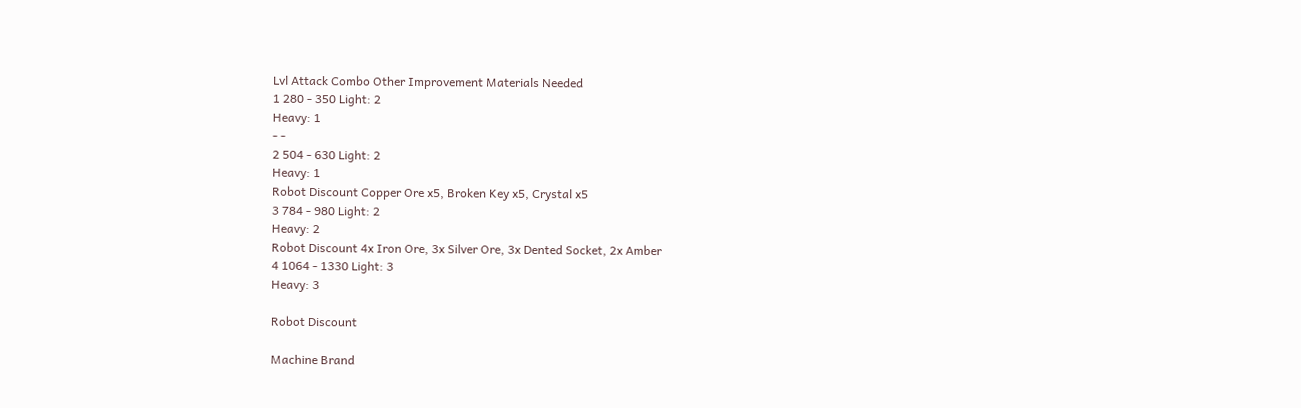Lvl Attack Combo Other Improvement Materials Needed
1 280 - 350 Light: 2
Heavy: 1
- -
2 504 - 630 Light: 2
Heavy: 1
Robot Discount Copper Ore x5, Broken Key x5, Crystal x5
3 784 - 980 Light: 2
Heavy: 2
Robot Discount 4x Iron Ore, 3x Silver Ore, 3x Dented Socket, 2x Amber
4 1064 - 1330 Light: 3
Heavy: 3

Robot Discount

Machine Brand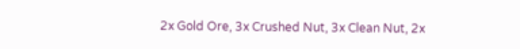2x Gold Ore, 3x Crushed Nut, 3x Clean Nut, 2x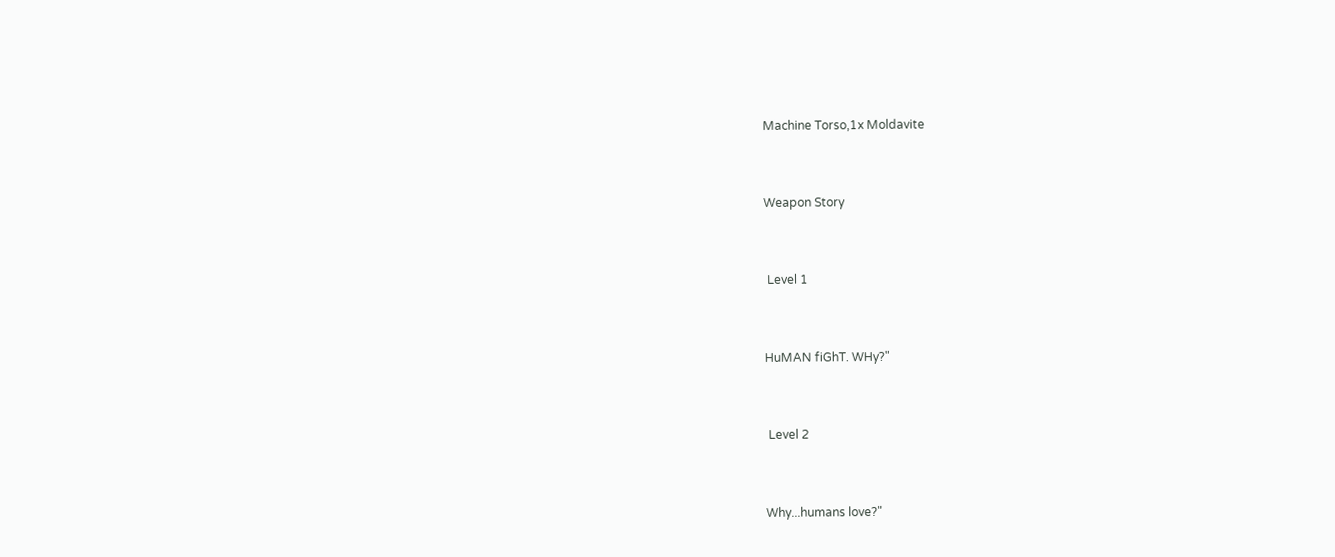Machine Torso,1x Moldavite


Weapon Story


 Level 1


HuMAN fiGhT. WHy?"


 Level 2


Why...humans love?"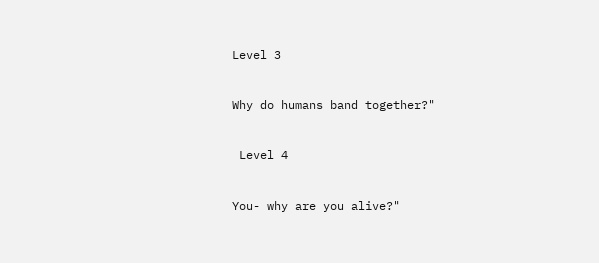Level 3


Why do humans band together?"


 Level 4


You- why are you alive?"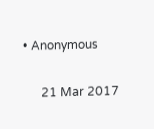• Anonymous

      21 Mar 2017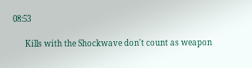08:53

      Kills with the Shockwave don't count as weapon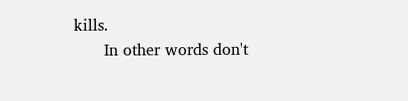kills.
      In other words don't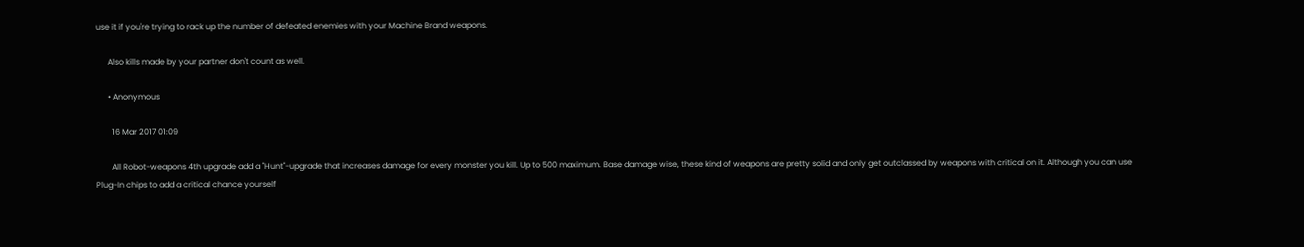use it if you're trying to rack up the number of defeated enemies with your Machine Brand weapons.

      Also kills made by your partner don't count as well.

      • Anonymous

        16 Mar 2017 01:09

        All Robot-weapons 4th upgrade add a "Hunt"-upgrade that increases damage for every monster you kill. Up to 500 maximum. Base damage wise, these kind of weapons are pretty solid and only get outclassed by weapons with critical on it. Although you can use Plug-In chips to add a critical chance yourself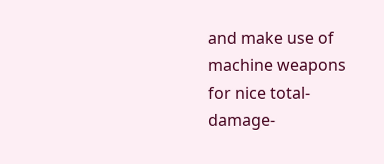and make use of machine weapons for nice total-damage-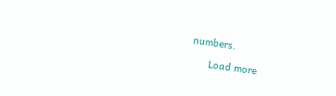numbers.

      Load more